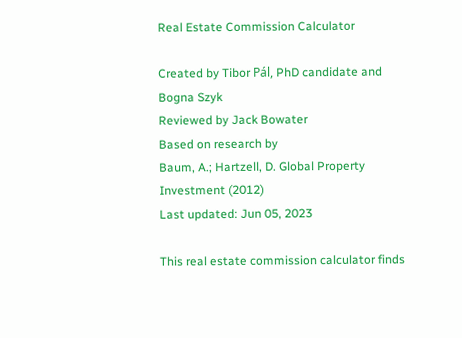Real Estate Commission Calculator

Created by Tibor Pál, PhD candidate and Bogna Szyk
Reviewed by Jack Bowater
Based on research by
Baum, A.; Hartzell, D. Global Property Investment (2012)
Last updated: Jun 05, 2023

This real estate commission calculator finds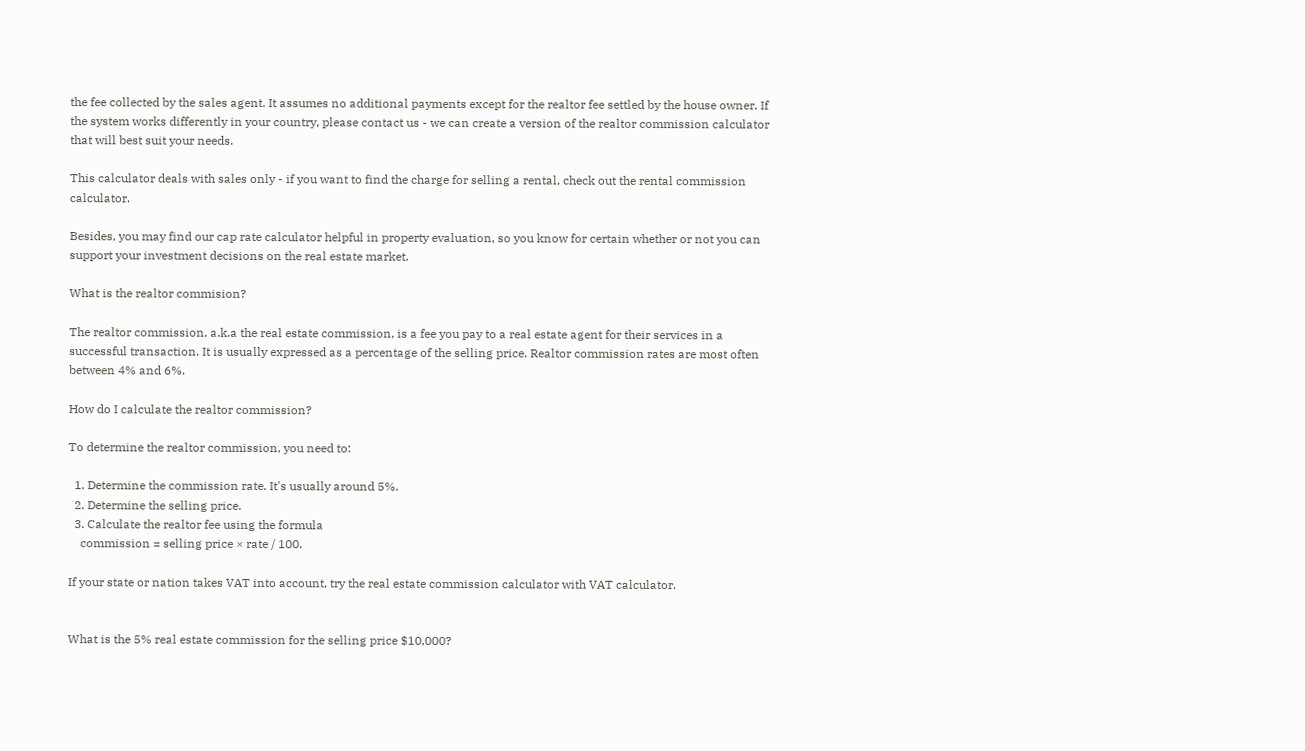the fee collected by the sales agent. It assumes no additional payments except for the realtor fee settled by the house owner. If the system works differently in your country, please contact us - we can create a version of the realtor commission calculator that will best suit your needs.

This calculator deals with sales only - if you want to find the charge for selling a rental, check out the rental commission calculator.

Besides, you may find our cap rate calculator helpful in property evaluation, so you know for certain whether or not you can support your investment decisions on the real estate market.

What is the realtor commision?

The realtor commission, a.k.a the real estate commission, is a fee you pay to a real estate agent for their services in a successful transaction. It is usually expressed as a percentage of the selling price. Realtor commission rates are most often between 4% and 6%.

How do I calculate the realtor commission?

To determine the realtor commission, you need to:

  1. Determine the commission rate. It's usually around 5%.
  2. Determine the selling price.
  3. Calculate the realtor fee using the formula
    commission = selling price × rate / 100.

If your state or nation takes VAT into account, try the real estate commission calculator with VAT calculator.


What is the 5% real estate commission for the selling price $10,000?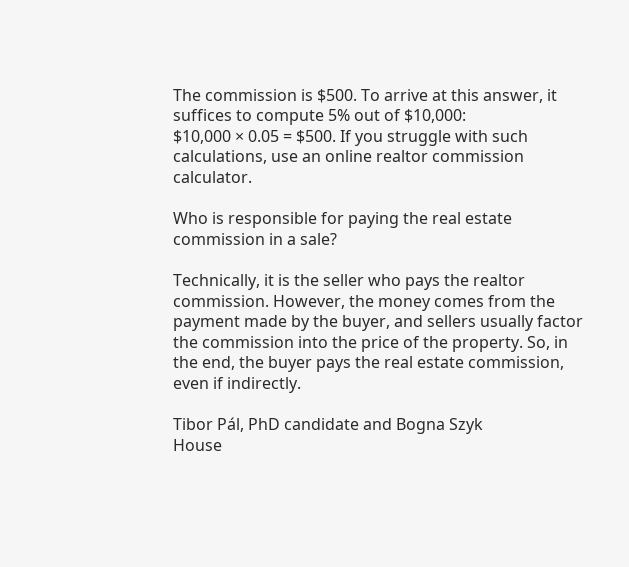The commission is $500. To arrive at this answer, it suffices to compute 5% out of $10,000:
$10,000 × 0.05 = $500. If you struggle with such calculations, use an online realtor commission calculator.

Who is responsible for paying the real estate commission in a sale?

Technically, it is the seller who pays the realtor commission. However, the money comes from the payment made by the buyer, and sellers usually factor the commission into the price of the property. So, in the end, the buyer pays the real estate commission, even if indirectly.

Tibor Pál, PhD candidate and Bogna Szyk
House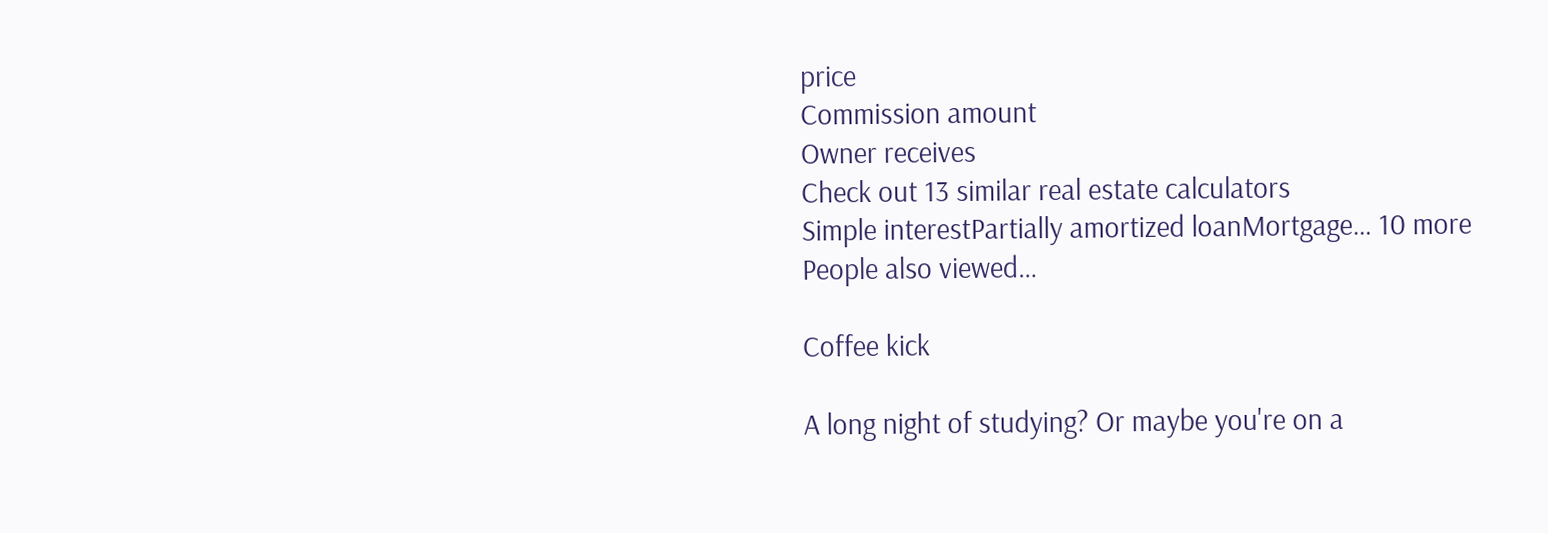price
Commission amount
Owner receives
Check out 13 similar real estate calculators
Simple interestPartially amortized loanMortgage… 10 more
People also viewed…

Coffee kick

A long night of studying? Or maybe you're on a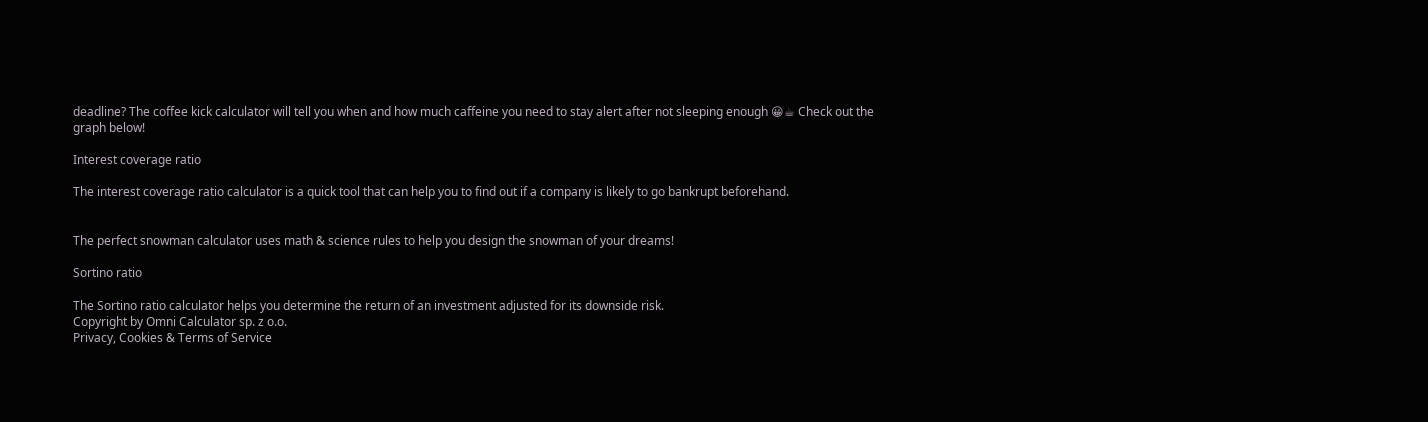deadline? The coffee kick calculator will tell you when and how much caffeine you need to stay alert after not sleeping enough 😀☕ Check out the graph below!

Interest coverage ratio

The interest coverage ratio calculator is a quick tool that can help you to find out if a company is likely to go bankrupt beforehand.


The perfect snowman calculator uses math & science rules to help you design the snowman of your dreams!

Sortino ratio

The Sortino ratio calculator helps you determine the return of an investment adjusted for its downside risk.
Copyright by Omni Calculator sp. z o.o.
Privacy, Cookies & Terms of Service